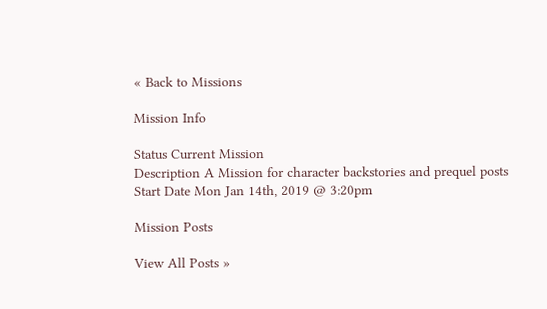« Back to Missions

Mission Info

Status Current Mission
Description A Mission for character backstories and prequel posts
Start Date Mon Jan 14th, 2019 @ 3:20pm

Mission Posts

View All Posts »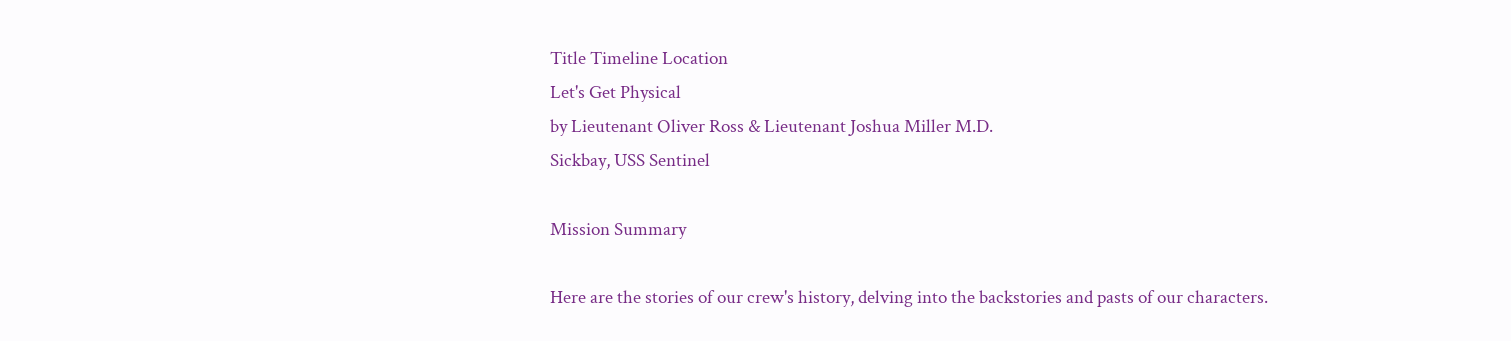Title Timeline Location
Let's Get Physical
by Lieutenant Oliver Ross & Lieutenant Joshua Miller M.D.
Sickbay, USS Sentinel

Mission Summary

Here are the stories of our crew's history, delving into the backstories and pasts of our characters.